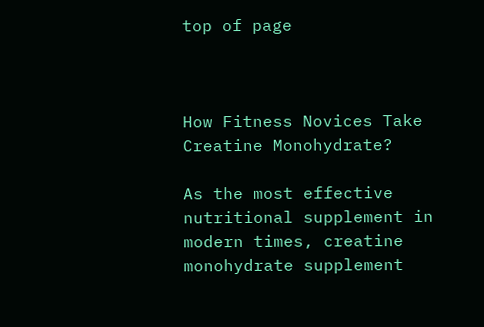top of page



How Fitness Novices Take Creatine Monohydrate?

As the most effective nutritional supplement in modern times, creatine monohydrate supplement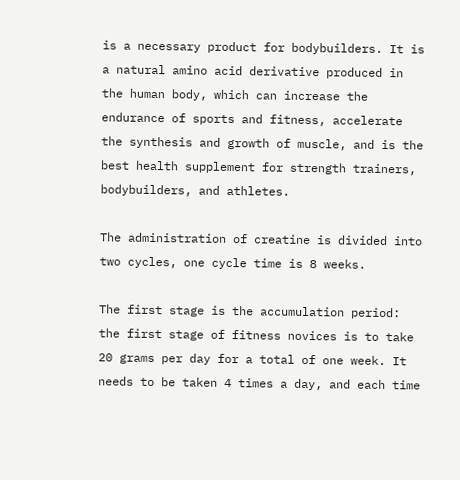is a necessary product for bodybuilders. It is a natural amino acid derivative produced in the human body, which can increase the endurance of sports and fitness, accelerate the synthesis and growth of muscle, and is the best health supplement for strength trainers, bodybuilders, and athletes.

The administration of creatine is divided into two cycles, one cycle time is 8 weeks.

The first stage is the accumulation period: the first stage of fitness novices is to take 20 grams per day for a total of one week. It needs to be taken 4 times a day, and each time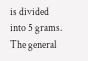is divided into 5 grams. The general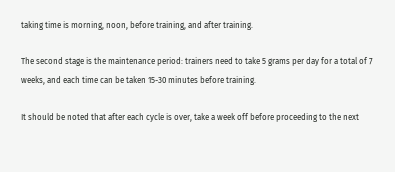taking time is morning, noon, before training, and after training.

The second stage is the maintenance period: trainers need to take 5 grams per day for a total of 7 weeks, and each time can be taken 15-30 minutes before training.

It should be noted that after each cycle is over, take a week off before proceeding to the next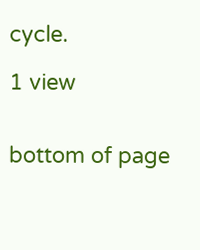cycle.

1 view


bottom of page